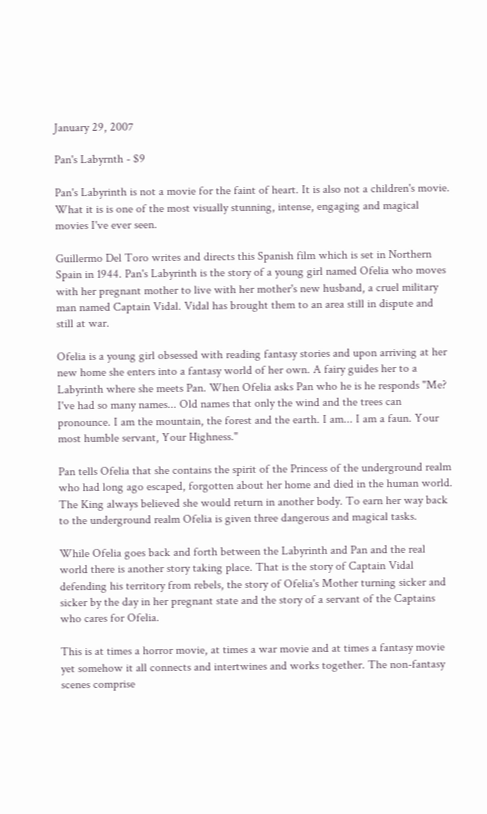January 29, 2007

Pan's Labyrnth - $9

Pan's Labyrinth is not a movie for the faint of heart. It is also not a children's movie. What it is is one of the most visually stunning, intense, engaging and magical movies I've ever seen.

Guillermo Del Toro writes and directs this Spanish film which is set in Northern Spain in 1944. Pan's Labyrinth is the story of a young girl named Ofelia who moves with her pregnant mother to live with her mother's new husband, a cruel military man named Captain Vidal. Vidal has brought them to an area still in dispute and still at war.

Ofelia is a young girl obsessed with reading fantasy stories and upon arriving at her new home she enters into a fantasy world of her own. A fairy guides her to a Labyrinth where she meets Pan. When Ofelia asks Pan who he is he responds "Me? I've had so many names... Old names that only the wind and the trees can pronounce. I am the mountain, the forest and the earth. I am... I am a faun. Your most humble servant, Your Highness."

Pan tells Ofelia that she contains the spirit of the Princess of the underground realm who had long ago escaped, forgotten about her home and died in the human world. The King always believed she would return in another body. To earn her way back to the underground realm Ofelia is given three dangerous and magical tasks.

While Ofelia goes back and forth between the Labyrinth and Pan and the real world there is another story taking place. That is the story of Captain Vidal defending his territory from rebels, the story of Ofelia's Mother turning sicker and sicker by the day in her pregnant state and the story of a servant of the Captains who cares for Ofelia.

This is at times a horror movie, at times a war movie and at times a fantasy movie yet somehow it all connects and intertwines and works together. The non-fantasy scenes comprise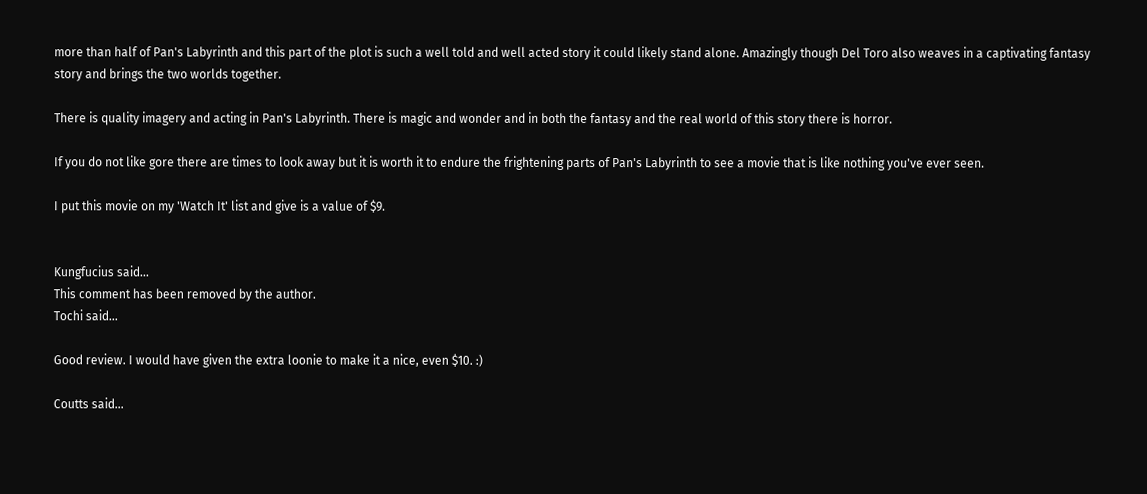more than half of Pan's Labyrinth and this part of the plot is such a well told and well acted story it could likely stand alone. Amazingly though Del Toro also weaves in a captivating fantasy story and brings the two worlds together.

There is quality imagery and acting in Pan's Labyrinth. There is magic and wonder and in both the fantasy and the real world of this story there is horror.

If you do not like gore there are times to look away but it is worth it to endure the frightening parts of Pan's Labyrinth to see a movie that is like nothing you've ever seen.

I put this movie on my 'Watch It' list and give is a value of $9.


Kungfucius said...
This comment has been removed by the author.
Tochi said...

Good review. I would have given the extra loonie to make it a nice, even $10. :)

Coutts said...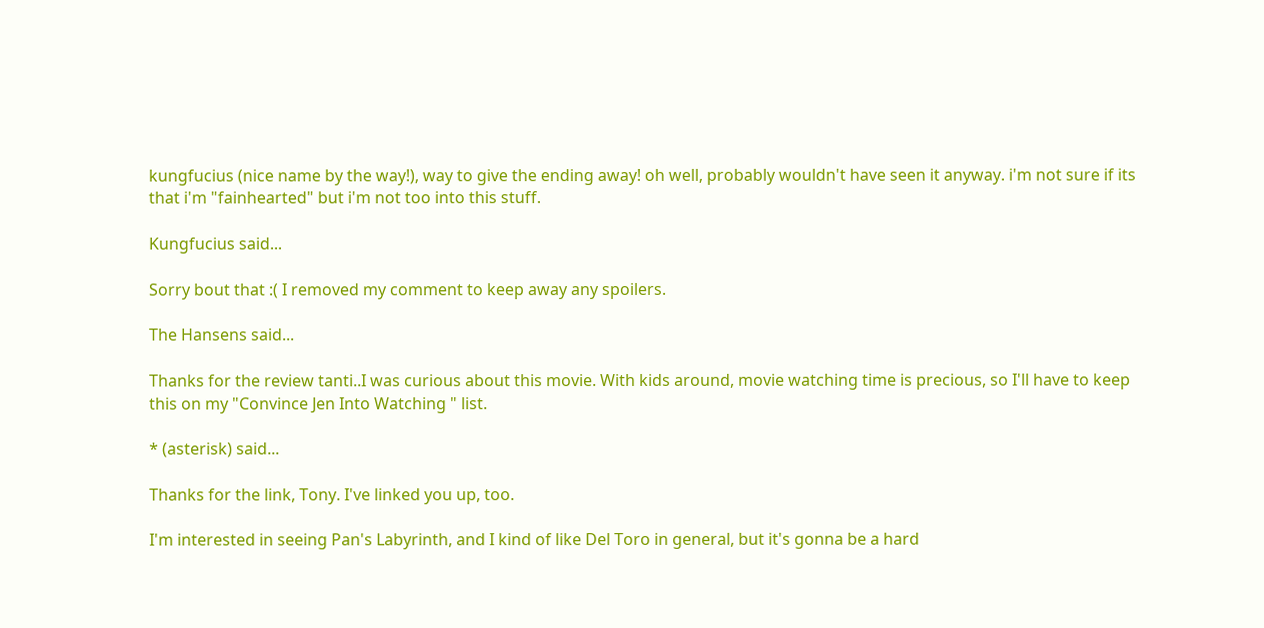kungfucius (nice name by the way!), way to give the ending away! oh well, probably wouldn't have seen it anyway. i'm not sure if its that i'm "fainhearted" but i'm not too into this stuff.

Kungfucius said...

Sorry bout that :( I removed my comment to keep away any spoilers.

The Hansens said...

Thanks for the review tanti..I was curious about this movie. With kids around, movie watching time is precious, so I'll have to keep this on my "Convince Jen Into Watching " list.

* (asterisk) said...

Thanks for the link, Tony. I've linked you up, too.

I'm interested in seeing Pan's Labyrinth, and I kind of like Del Toro in general, but it's gonna be a hard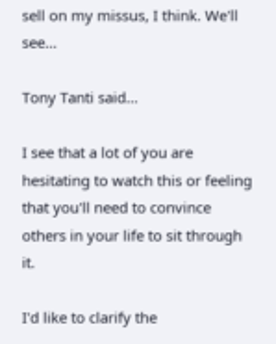sell on my missus, I think. We'll see...

Tony Tanti said...

I see that a lot of you are hesitating to watch this or feeling that you'll need to convince others in your life to sit through it.

I'd like to clarify the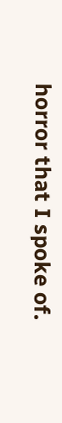horror that I spoke of.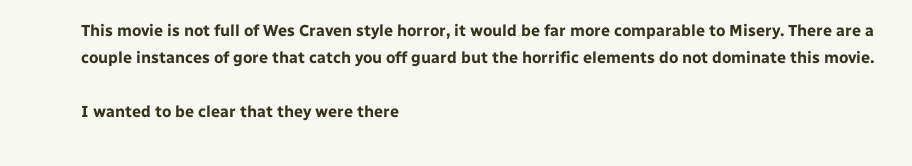This movie is not full of Wes Craven style horror, it would be far more comparable to Misery. There are a couple instances of gore that catch you off guard but the horrific elements do not dominate this movie.

I wanted to be clear that they were there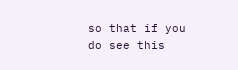so that if you do see this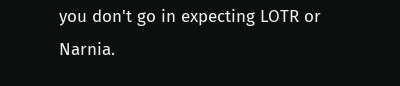you don't go in expecting LOTR or Narnia.